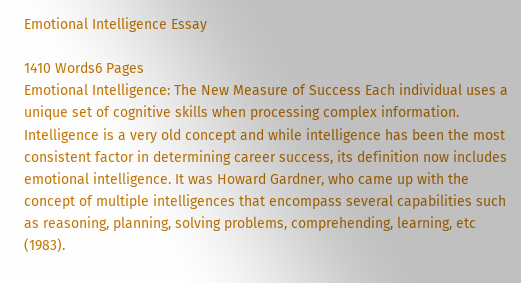Emotional Intelligence Essay

1410 Words6 Pages
Emotional Intelligence: The New Measure of Success Each individual uses a unique set of cognitive skills when processing complex information. Intelligence is a very old concept and while intelligence has been the most consistent factor in determining career success, its definition now includes emotional intelligence. It was Howard Gardner, who came up with the concept of multiple intelligences that encompass several capabilities such as reasoning, planning, solving problems, comprehending, learning, etc (1983).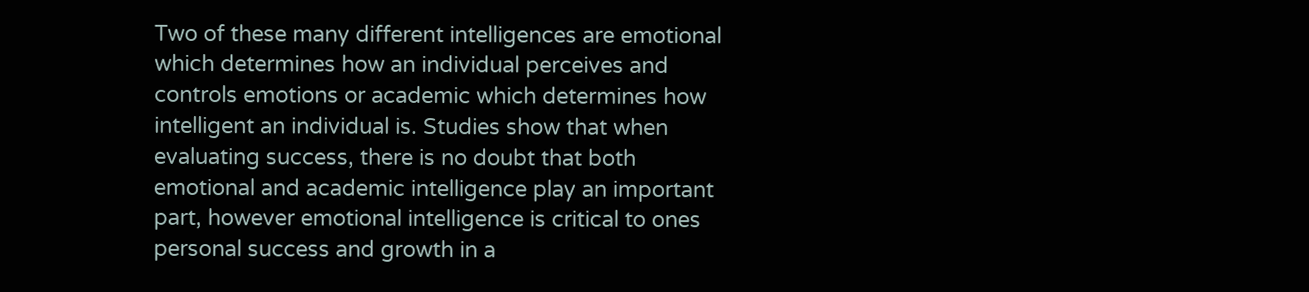Two of these many different intelligences are emotional which determines how an individual perceives and controls emotions or academic which determines how intelligent an individual is. Studies show that when evaluating success, there is no doubt that both emotional and academic intelligence play an important part, however emotional intelligence is critical to ones personal success and growth in a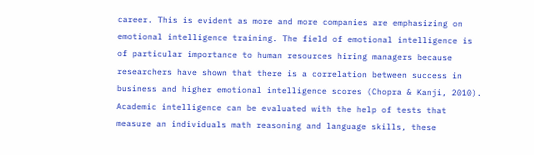career. This is evident as more and more companies are emphasizing on emotional intelligence training. The field of emotional intelligence is of particular importance to human resources hiring managers because researchers have shown that there is a correlation between success in business and higher emotional intelligence scores (Chopra & Kanji, 2010). Academic intelligence can be evaluated with the help of tests that measure an individuals math reasoning and language skills, these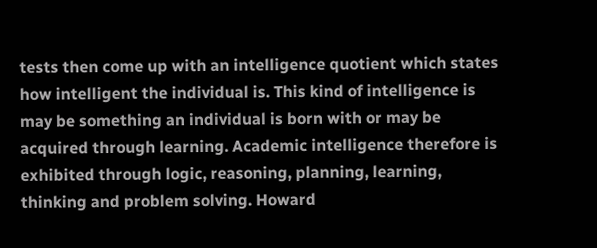tests then come up with an intelligence quotient which states how intelligent the individual is. This kind of intelligence is may be something an individual is born with or may be acquired through learning. Academic intelligence therefore is exhibited through logic, reasoning, planning, learning, thinking and problem solving. Howard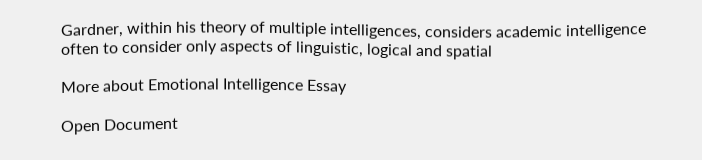Gardner, within his theory of multiple intelligences, considers academic intelligence often to consider only aspects of linguistic, logical and spatial

More about Emotional Intelligence Essay

Open Document